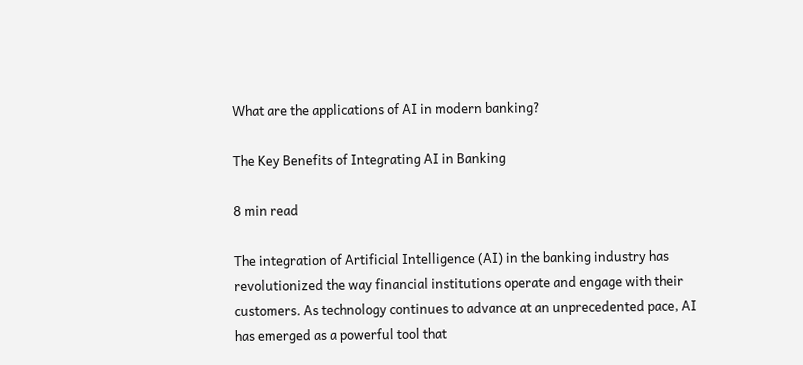What are the applications of AI in modern banking?

The Key Benefits of Integrating AI in Banking

8 min read

The integration of Artificial Intelligence (AI) in the banking industry has revolutionized the way financial institutions operate and engage with their customers. As technology continues to advance at an unprecedented pace, AI has emerged as a powerful tool that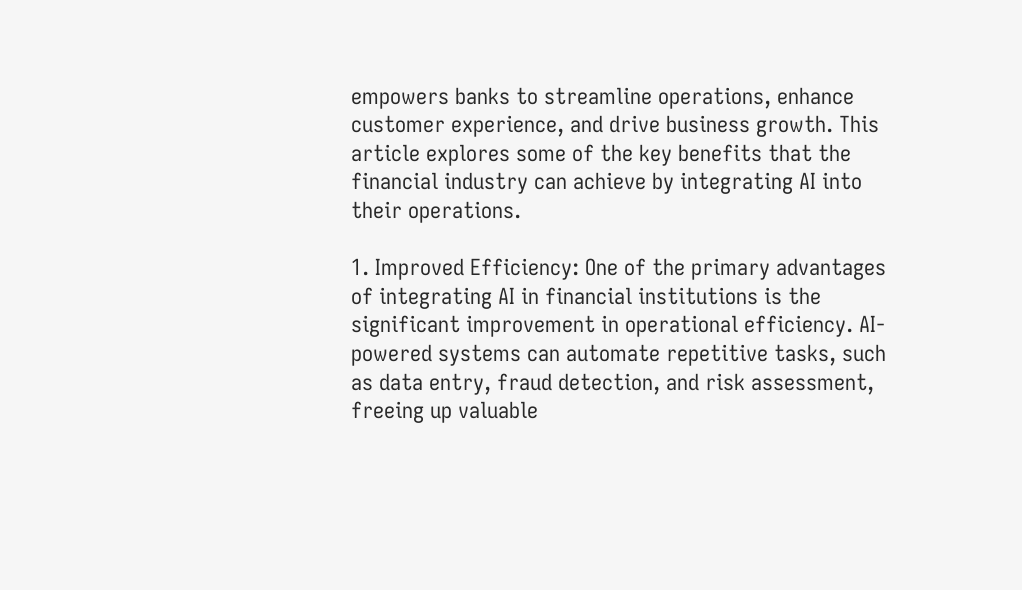empowers banks to streamline operations, enhance customer experience, and drive business growth. This article explores some of the key benefits that the financial industry can achieve by integrating AI into their operations.

1. Improved Efficiency: One of the primary advantages of integrating AI in financial institutions is the significant improvement in operational efficiency. AI-powered systems can automate repetitive tasks, such as data entry, fraud detection, and risk assessment, freeing up valuable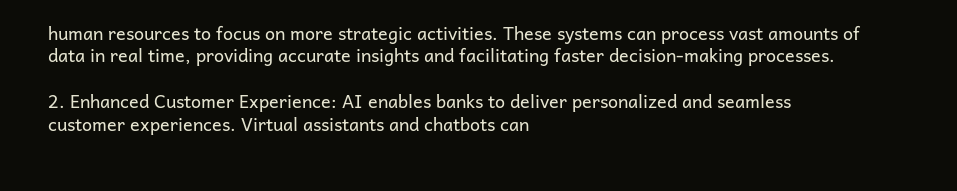human resources to focus on more strategic activities. These systems can process vast amounts of data in real time, providing accurate insights and facilitating faster decision-making processes.

2. Enhanced Customer Experience: AI enables banks to deliver personalized and seamless customer experiences. Virtual assistants and chatbots can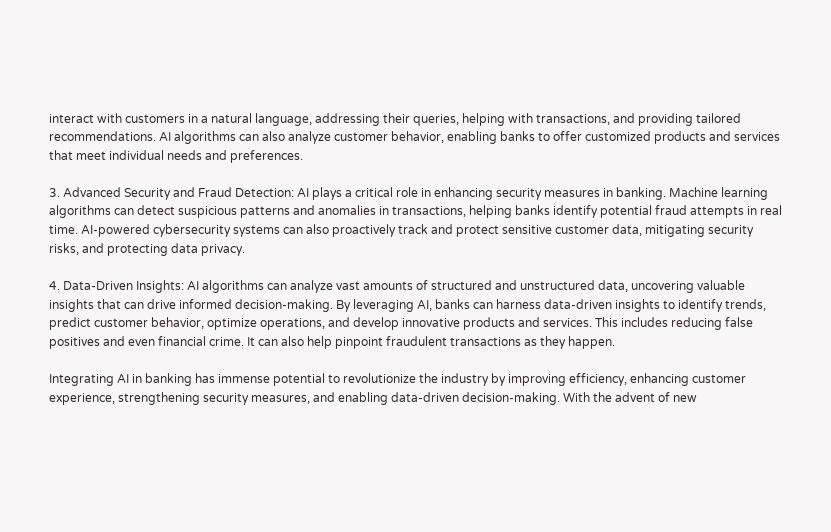interact with customers in a natural language, addressing their queries, helping with transactions, and providing tailored recommendations. AI algorithms can also analyze customer behavior, enabling banks to offer customized products and services that meet individual needs and preferences.

3. Advanced Security and Fraud Detection: AI plays a critical role in enhancing security measures in banking. Machine learning algorithms can detect suspicious patterns and anomalies in transactions, helping banks identify potential fraud attempts in real time. AI-powered cybersecurity systems can also proactively track and protect sensitive customer data, mitigating security risks, and protecting data privacy.

4. Data-Driven Insights: AI algorithms can analyze vast amounts of structured and unstructured data, uncovering valuable insights that can drive informed decision-making. By leveraging AI, banks can harness data-driven insights to identify trends, predict customer behavior, optimize operations, and develop innovative products and services. This includes reducing false positives and even financial crime. It can also help pinpoint fraudulent transactions as they happen.

Integrating AI in banking has immense potential to revolutionize the industry by improving efficiency, enhancing customer experience, strengthening security measures, and enabling data-driven decision-making. With the advent of new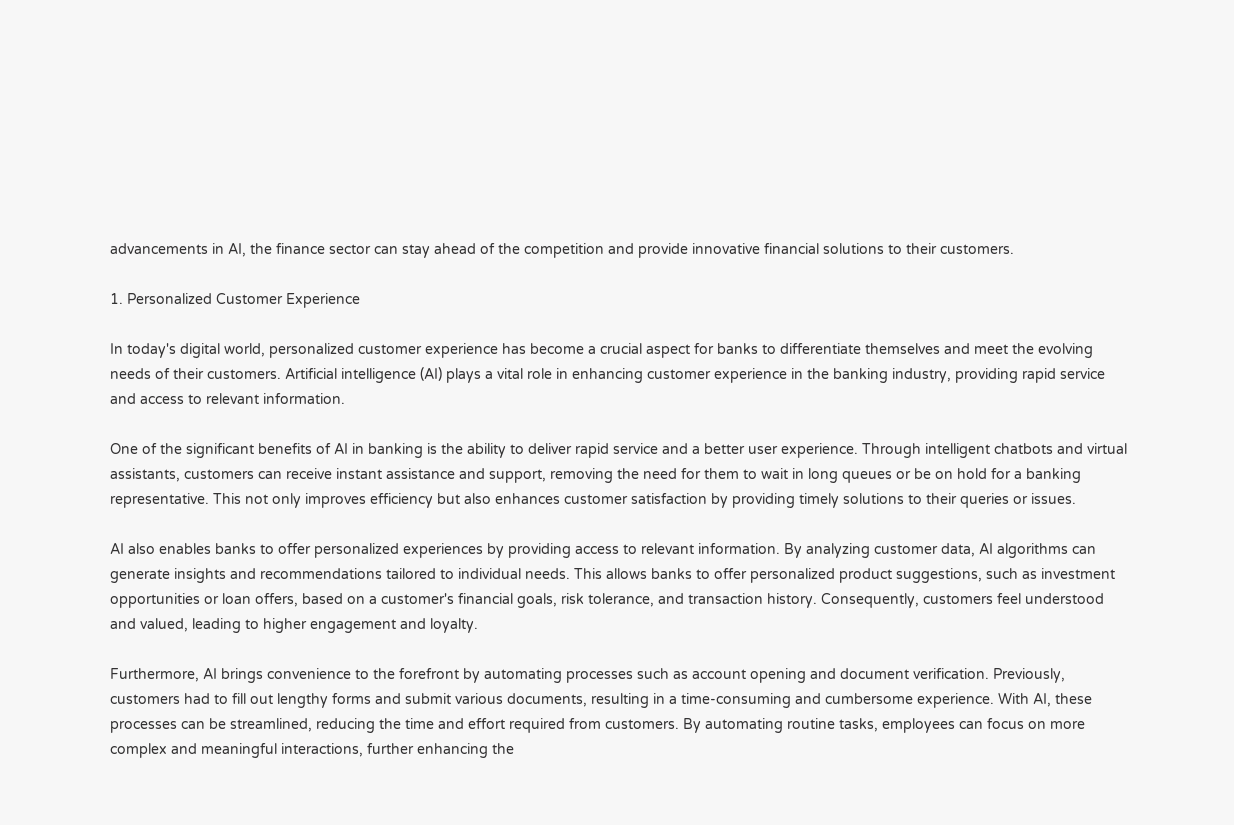advancements in AI, the finance sector can stay ahead of the competition and provide innovative financial solutions to their customers.

1. Personalized Customer Experience

In today's digital world, personalized customer experience has become a crucial aspect for banks to differentiate themselves and meet the evolving needs of their customers. Artificial intelligence (AI) plays a vital role in enhancing customer experience in the banking industry, providing rapid service and access to relevant information.

One of the significant benefits of AI in banking is the ability to deliver rapid service and a better user experience. Through intelligent chatbots and virtual assistants, customers can receive instant assistance and support, removing the need for them to wait in long queues or be on hold for a banking representative. This not only improves efficiency but also enhances customer satisfaction by providing timely solutions to their queries or issues.

AI also enables banks to offer personalized experiences by providing access to relevant information. By analyzing customer data, AI algorithms can generate insights and recommendations tailored to individual needs. This allows banks to offer personalized product suggestions, such as investment opportunities or loan offers, based on a customer's financial goals, risk tolerance, and transaction history. Consequently, customers feel understood and valued, leading to higher engagement and loyalty.

Furthermore, AI brings convenience to the forefront by automating processes such as account opening and document verification. Previously, customers had to fill out lengthy forms and submit various documents, resulting in a time-consuming and cumbersome experience. With AI, these processes can be streamlined, reducing the time and effort required from customers. By automating routine tasks, employees can focus on more complex and meaningful interactions, further enhancing the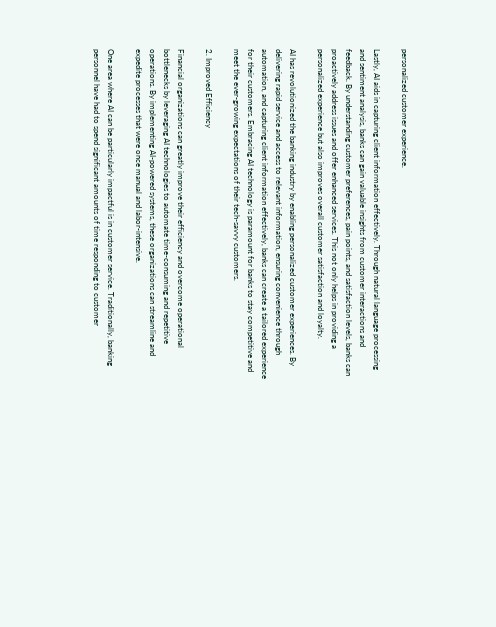personalized customer experience.

Lastly, AI aids in capturing client information effectively. Through natural language processing and sentiment analysis, banks can gain valuable insights from customer interactions and feedback. By understanding customer preferences, pain points, and satisfaction levels, banks can proactively address issues and offer enhanced services. This not only helps in providing a personalized experience but also improves overall customer satisfaction and loyalty.

AI has revolutionized the banking industry by enabling personalized customer experiences. By delivering rapid service and access to relevant information, ensuring convenience through automation, and capturing client information effectively, banks can create a tailored experience for their customers. Embracing AI technology is paramount for banks to stay competitive and meet the ever-growing expectations of their tech-savvy customers.

2. Improved Efficiency

Financial organizations can greatly improve their efficiency and overcome operational bottlenecks by leveraging AI technologies to automate time-consuming and repetitive operations. By implementing AI-powered systems, these organizations can streamline and expedite processes that were once manual and labor-intensive.

One area where AI can be particularly impactful is in customer service. Traditionally, banking personnel have had to spend significant amounts of time responding to customer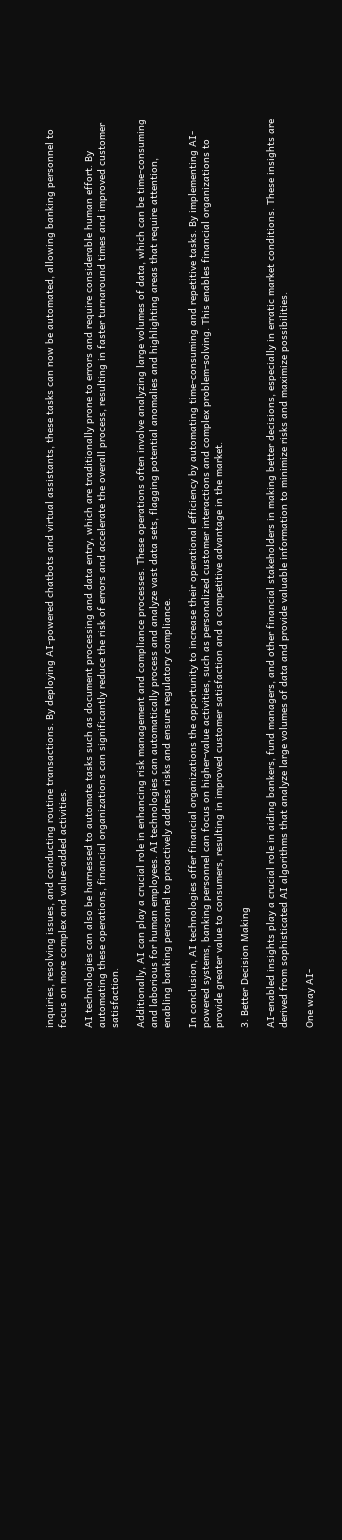inquiries, resolving issues, and conducting routine transactions. By deploying AI-powered chatbots and virtual assistants, these tasks can now be automated, allowing banking personnel to focus on more complex and value-added activities.

AI technologies can also be harnessed to automate tasks such as document processing and data entry, which are traditionally prone to errors and require considerable human effort. By automating these operations, financial organizations can significantly reduce the risk of errors and accelerate the overall process, resulting in faster turnaround times and improved customer satisfaction.

Additionally, AI can play a crucial role in enhancing risk management and compliance processes. These operations often involve analyzing large volumes of data, which can be time-consuming and laborious for human employees. AI technologies can automatically process and analyze vast data sets, flagging potential anomalies and highlighting areas that require attention, enabling banking personnel to proactively address risks and ensure regulatory compliance.

In conclusion, AI technologies offer financial organizations the opportunity to increase their operational efficiency by automating time-consuming and repetitive tasks. By implementing AI-powered systems, banking personnel can focus on higher-value activities, such as personalized customer interactions and complex problem-solving. This enables financial organizations to provide greater value to consumers, resulting in improved customer satisfaction and a competitive advantage in the market.

3. Better Decision Making

AI-enabled insights play a crucial role in aiding bankers, fund managers, and other financial stakeholders in making better decisions, especially in erratic market conditions. These insights are derived from sophisticated AI algorithms that analyze large volumes of data and provide valuable information to minimize risks and maximize possibilities.

One way AI-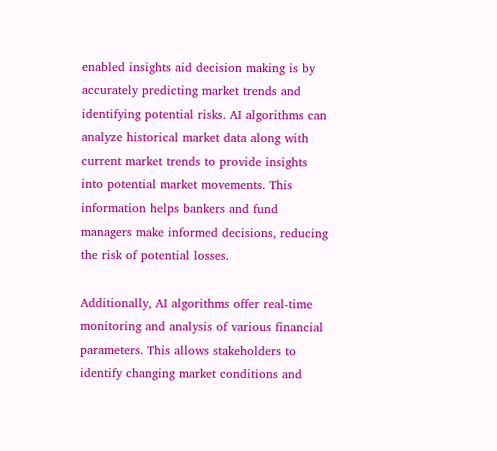enabled insights aid decision making is by accurately predicting market trends and identifying potential risks. AI algorithms can analyze historical market data along with current market trends to provide insights into potential market movements. This information helps bankers and fund managers make informed decisions, reducing the risk of potential losses.

Additionally, AI algorithms offer real-time monitoring and analysis of various financial parameters. This allows stakeholders to identify changing market conditions and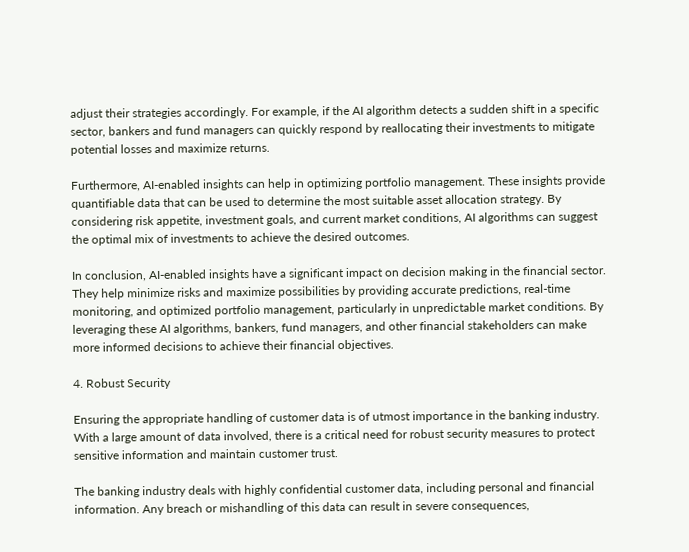adjust their strategies accordingly. For example, if the AI algorithm detects a sudden shift in a specific sector, bankers and fund managers can quickly respond by reallocating their investments to mitigate potential losses and maximize returns.

Furthermore, AI-enabled insights can help in optimizing portfolio management. These insights provide quantifiable data that can be used to determine the most suitable asset allocation strategy. By considering risk appetite, investment goals, and current market conditions, AI algorithms can suggest the optimal mix of investments to achieve the desired outcomes.

In conclusion, AI-enabled insights have a significant impact on decision making in the financial sector. They help minimize risks and maximize possibilities by providing accurate predictions, real-time monitoring, and optimized portfolio management, particularly in unpredictable market conditions. By leveraging these AI algorithms, bankers, fund managers, and other financial stakeholders can make more informed decisions to achieve their financial objectives.

4. Robust Security

Ensuring the appropriate handling of customer data is of utmost importance in the banking industry. With a large amount of data involved, there is a critical need for robust security measures to protect sensitive information and maintain customer trust.

The banking industry deals with highly confidential customer data, including personal and financial information. Any breach or mishandling of this data can result in severe consequences,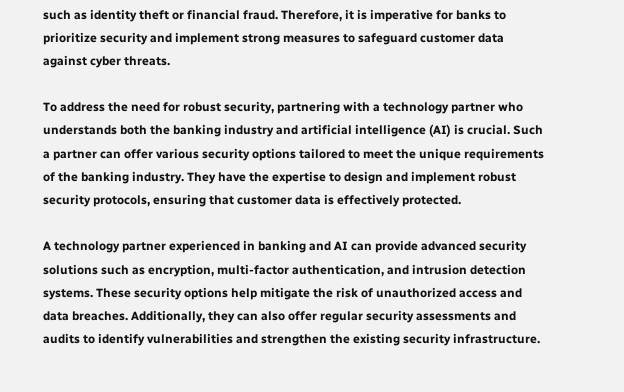such as identity theft or financial fraud. Therefore, it is imperative for banks to prioritize security and implement strong measures to safeguard customer data against cyber threats.

To address the need for robust security, partnering with a technology partner who understands both the banking industry and artificial intelligence (AI) is crucial. Such a partner can offer various security options tailored to meet the unique requirements of the banking industry. They have the expertise to design and implement robust security protocols, ensuring that customer data is effectively protected.

A technology partner experienced in banking and AI can provide advanced security solutions such as encryption, multi-factor authentication, and intrusion detection systems. These security options help mitigate the risk of unauthorized access and data breaches. Additionally, they can also offer regular security assessments and audits to identify vulnerabilities and strengthen the existing security infrastructure.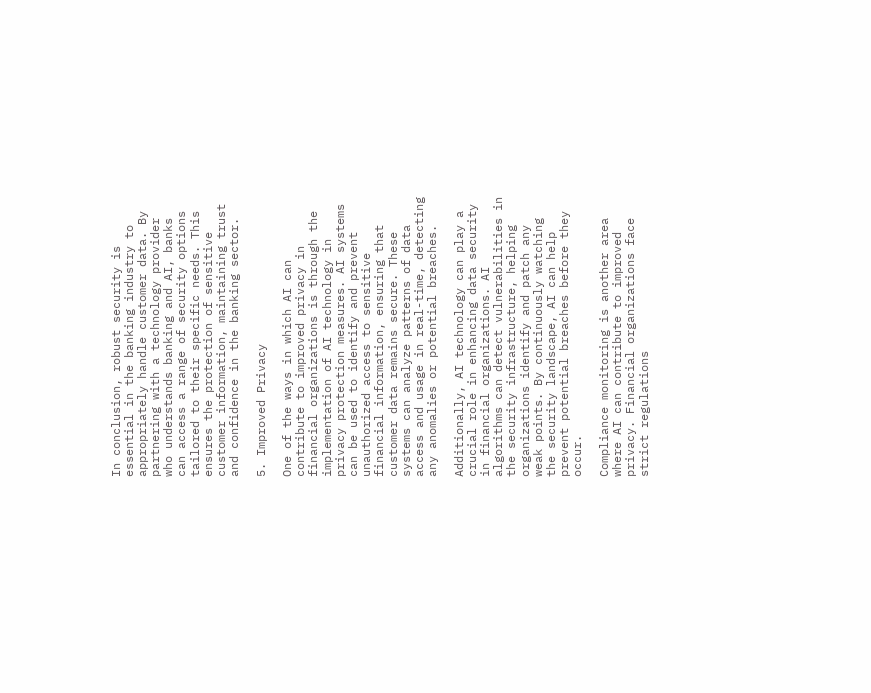In conclusion, robust security is essential in the banking industry to appropriately handle customer data. By partnering with a technology provider who understands banking and AI, banks can access a range of security options tailored to their specific needs. This ensures the protection of sensitive customer information, maintaining trust and confidence in the banking sector.

5. Improved Privacy

One of the ways in which AI can contribute to improved privacy in financial organizations is through the implementation of AI technology in privacy protection measures. AI systems can be used to identify and prevent unauthorized access to sensitive financial information, ensuring that customer data remains secure. These systems can analyze patterns of data access and usage in real-time, detecting any anomalies or potential breaches.

Additionally, AI technology can play a crucial role in enhancing data security in financial organizations. AI algorithms can detect vulnerabilities in the security infrastructure, helping organizations identify and patch any weak points. By continuously watching the security landscape, AI can help prevent potential breaches before they occur.

Compliance monitoring is another area where AI can contribute to improved privacy. Financial organizations face strict regulations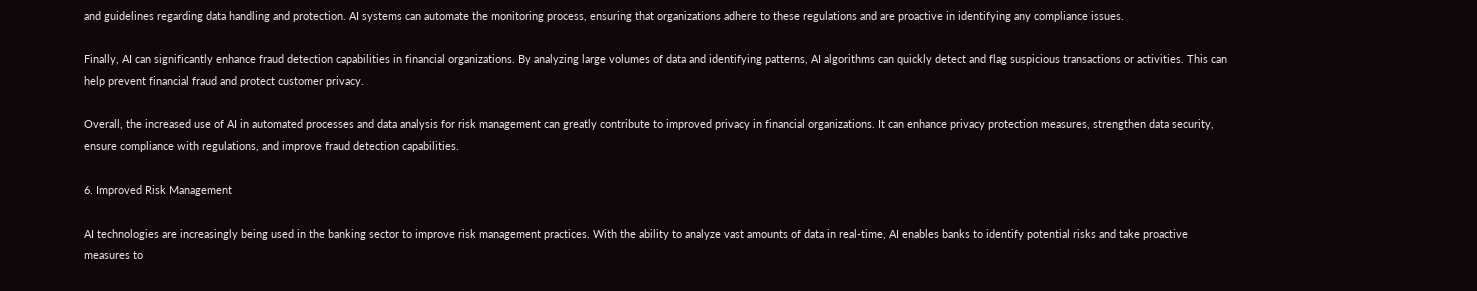and guidelines regarding data handling and protection. AI systems can automate the monitoring process, ensuring that organizations adhere to these regulations and are proactive in identifying any compliance issues.

Finally, AI can significantly enhance fraud detection capabilities in financial organizations. By analyzing large volumes of data and identifying patterns, AI algorithms can quickly detect and flag suspicious transactions or activities. This can help prevent financial fraud and protect customer privacy.

Overall, the increased use of AI in automated processes and data analysis for risk management can greatly contribute to improved privacy in financial organizations. It can enhance privacy protection measures, strengthen data security, ensure compliance with regulations, and improve fraud detection capabilities.

6. Improved Risk Management

AI technologies are increasingly being used in the banking sector to improve risk management practices. With the ability to analyze vast amounts of data in real-time, AI enables banks to identify potential risks and take proactive measures to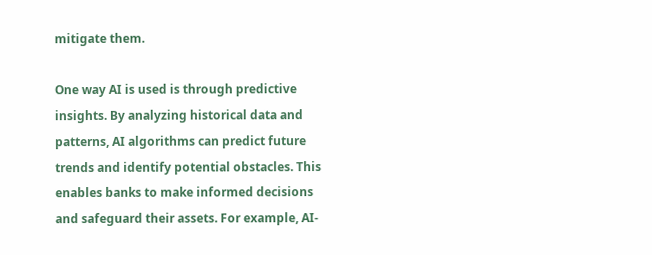mitigate them.

One way AI is used is through predictive insights. By analyzing historical data and patterns, AI algorithms can predict future trends and identify potential obstacles. This enables banks to make informed decisions and safeguard their assets. For example, AI-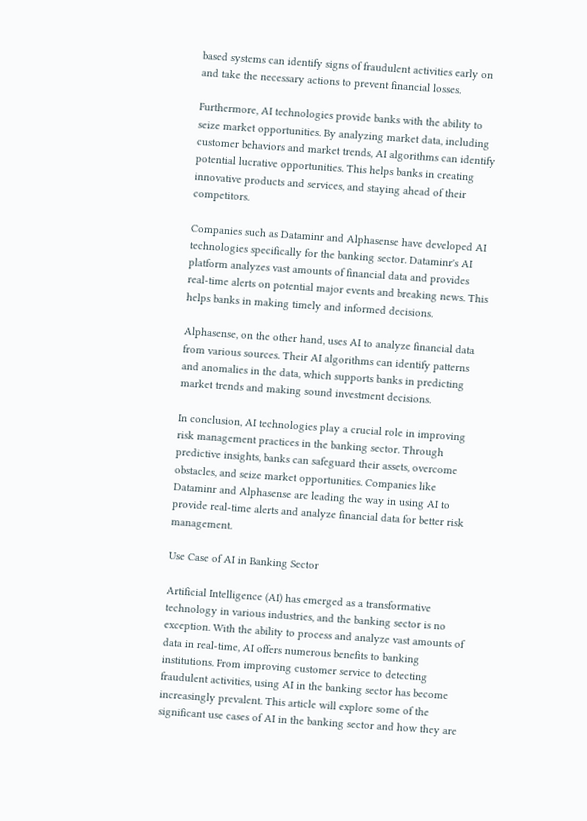based systems can identify signs of fraudulent activities early on and take the necessary actions to prevent financial losses.

Furthermore, AI technologies provide banks with the ability to seize market opportunities. By analyzing market data, including customer behaviors and market trends, AI algorithms can identify potential lucrative opportunities. This helps banks in creating innovative products and services, and staying ahead of their competitors.

Companies such as Dataminr and Alphasense have developed AI technologies specifically for the banking sector. Dataminr's AI platform analyzes vast amounts of financial data and provides real-time alerts on potential major events and breaking news. This helps banks in making timely and informed decisions.

Alphasense, on the other hand, uses AI to analyze financial data from various sources. Their AI algorithms can identify patterns and anomalies in the data, which supports banks in predicting market trends and making sound investment decisions.

In conclusion, AI technologies play a crucial role in improving risk management practices in the banking sector. Through predictive insights, banks can safeguard their assets, overcome obstacles, and seize market opportunities. Companies like Dataminr and Alphasense are leading the way in using AI to provide real-time alerts and analyze financial data for better risk management.

Use Case of AI in Banking Sector

Artificial Intelligence (AI) has emerged as a transformative technology in various industries, and the banking sector is no exception. With the ability to process and analyze vast amounts of data in real-time, AI offers numerous benefits to banking institutions. From improving customer service to detecting fraudulent activities, using AI in the banking sector has become increasingly prevalent. This article will explore some of the significant use cases of AI in the banking sector and how they are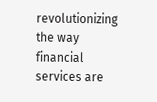revolutionizing the way financial services are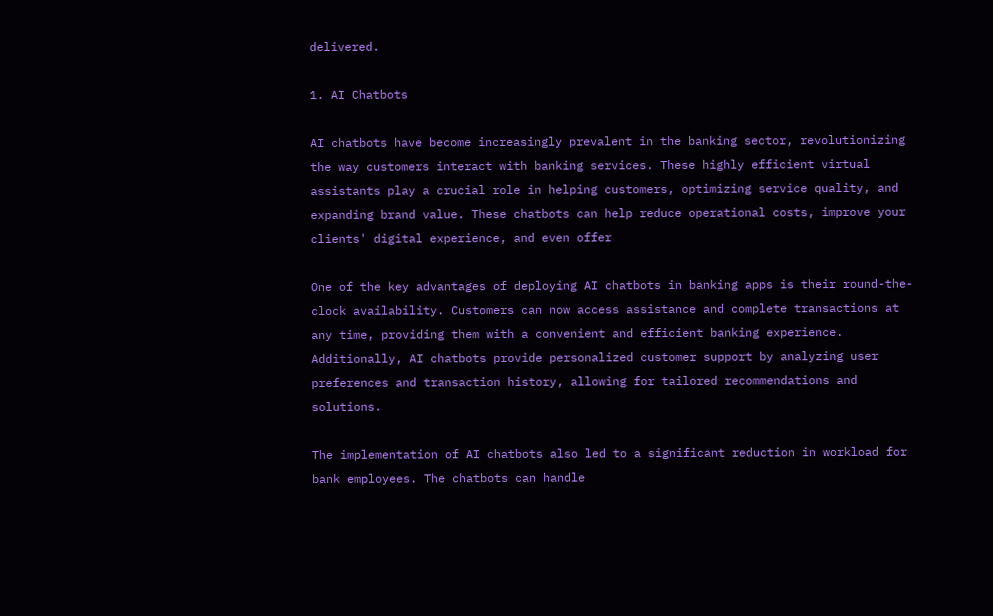delivered.

1. AI Chatbots

AI chatbots have become increasingly prevalent in the banking sector, revolutionizing the way customers interact with banking services. These highly efficient virtual assistants play a crucial role in helping customers, optimizing service quality, and expanding brand value. These chatbots can help reduce operational costs, improve your clients' digital experience, and even offer

One of the key advantages of deploying AI chatbots in banking apps is their round-the-clock availability. Customers can now access assistance and complete transactions at any time, providing them with a convenient and efficient banking experience. Additionally, AI chatbots provide personalized customer support by analyzing user preferences and transaction history, allowing for tailored recommendations and solutions.

The implementation of AI chatbots also led to a significant reduction in workload for bank employees. The chatbots can handle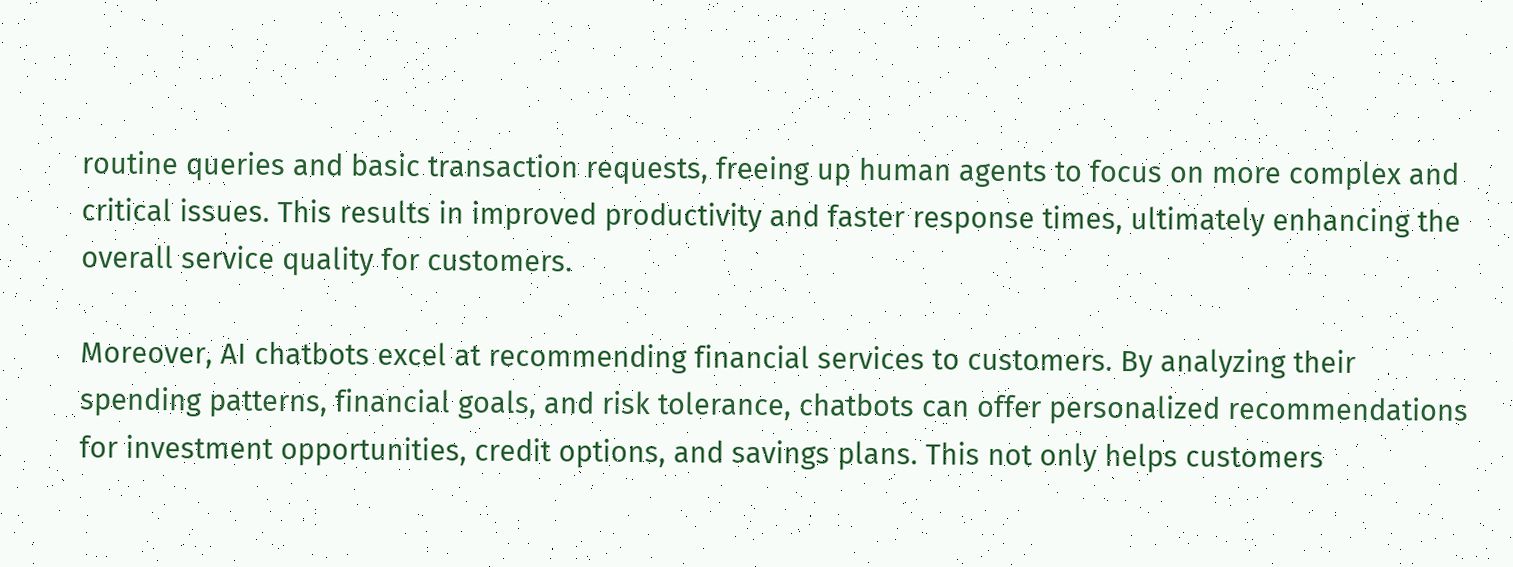routine queries and basic transaction requests, freeing up human agents to focus on more complex and critical issues. This results in improved productivity and faster response times, ultimately enhancing the overall service quality for customers.

Moreover, AI chatbots excel at recommending financial services to customers. By analyzing their spending patterns, financial goals, and risk tolerance, chatbots can offer personalized recommendations for investment opportunities, credit options, and savings plans. This not only helps customers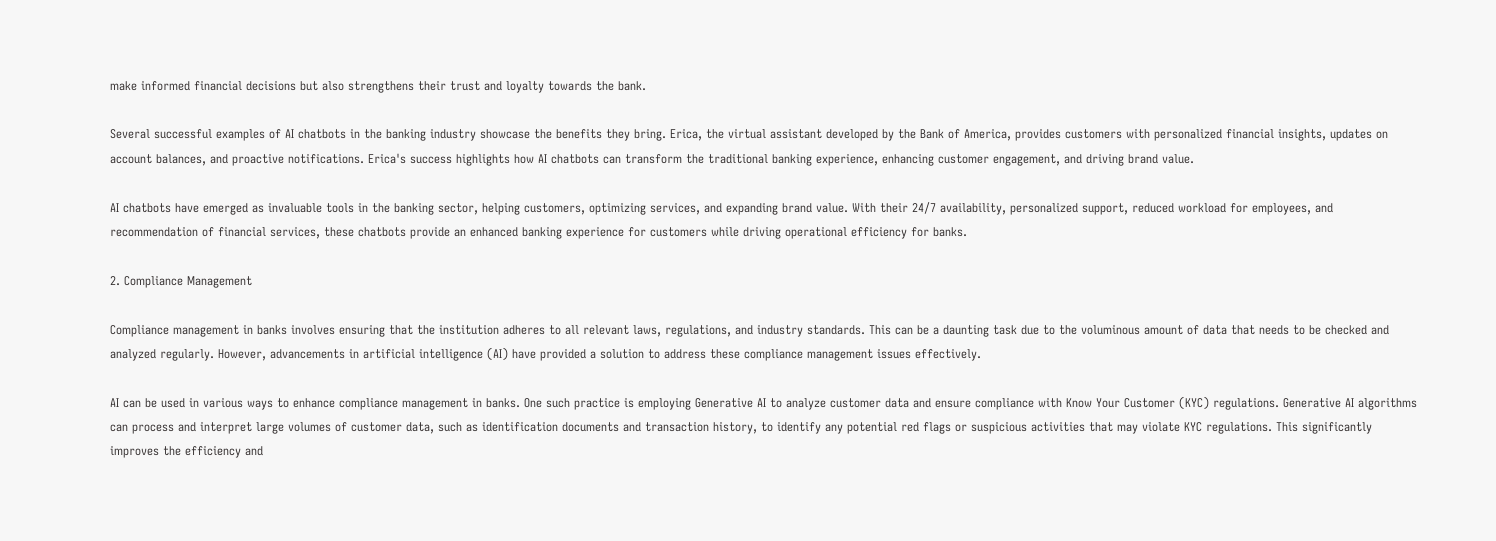make informed financial decisions but also strengthens their trust and loyalty towards the bank.

Several successful examples of AI chatbots in the banking industry showcase the benefits they bring. Erica, the virtual assistant developed by the Bank of America, provides customers with personalized financial insights, updates on account balances, and proactive notifications. Erica's success highlights how AI chatbots can transform the traditional banking experience, enhancing customer engagement, and driving brand value.

AI chatbots have emerged as invaluable tools in the banking sector, helping customers, optimizing services, and expanding brand value. With their 24/7 availability, personalized support, reduced workload for employees, and recommendation of financial services, these chatbots provide an enhanced banking experience for customers while driving operational efficiency for banks.

2. Compliance Management

Compliance management in banks involves ensuring that the institution adheres to all relevant laws, regulations, and industry standards. This can be a daunting task due to the voluminous amount of data that needs to be checked and analyzed regularly. However, advancements in artificial intelligence (AI) have provided a solution to address these compliance management issues effectively.

AI can be used in various ways to enhance compliance management in banks. One such practice is employing Generative AI to analyze customer data and ensure compliance with Know Your Customer (KYC) regulations. Generative AI algorithms can process and interpret large volumes of customer data, such as identification documents and transaction history, to identify any potential red flags or suspicious activities that may violate KYC regulations. This significantly improves the efficiency and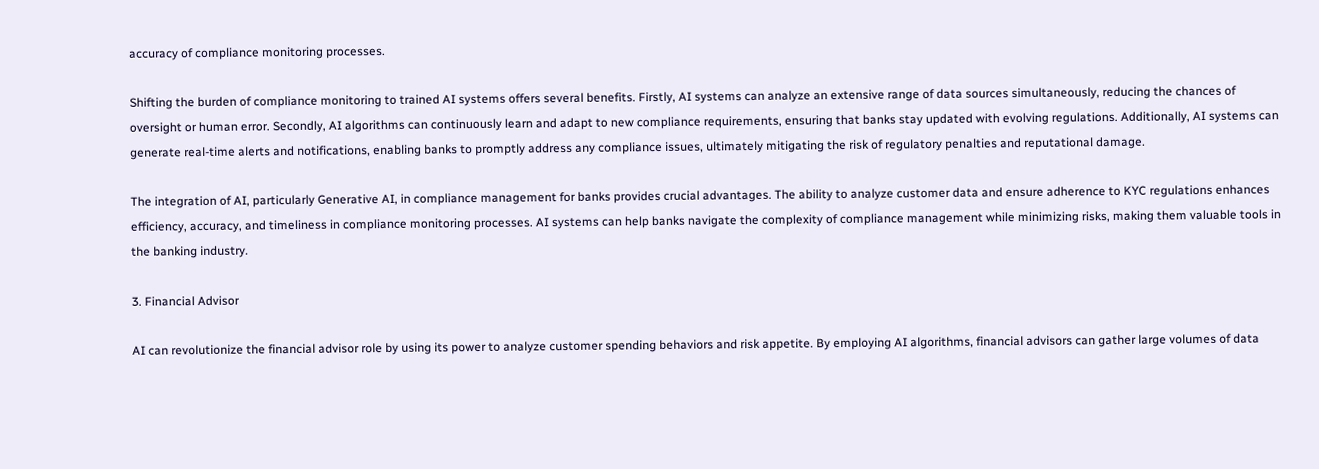accuracy of compliance monitoring processes.

Shifting the burden of compliance monitoring to trained AI systems offers several benefits. Firstly, AI systems can analyze an extensive range of data sources simultaneously, reducing the chances of oversight or human error. Secondly, AI algorithms can continuously learn and adapt to new compliance requirements, ensuring that banks stay updated with evolving regulations. Additionally, AI systems can generate real-time alerts and notifications, enabling banks to promptly address any compliance issues, ultimately mitigating the risk of regulatory penalties and reputational damage.

The integration of AI, particularly Generative AI, in compliance management for banks provides crucial advantages. The ability to analyze customer data and ensure adherence to KYC regulations enhances efficiency, accuracy, and timeliness in compliance monitoring processes. AI systems can help banks navigate the complexity of compliance management while minimizing risks, making them valuable tools in the banking industry.

3. Financial Advisor

AI can revolutionize the financial advisor role by using its power to analyze customer spending behaviors and risk appetite. By employing AI algorithms, financial advisors can gather large volumes of data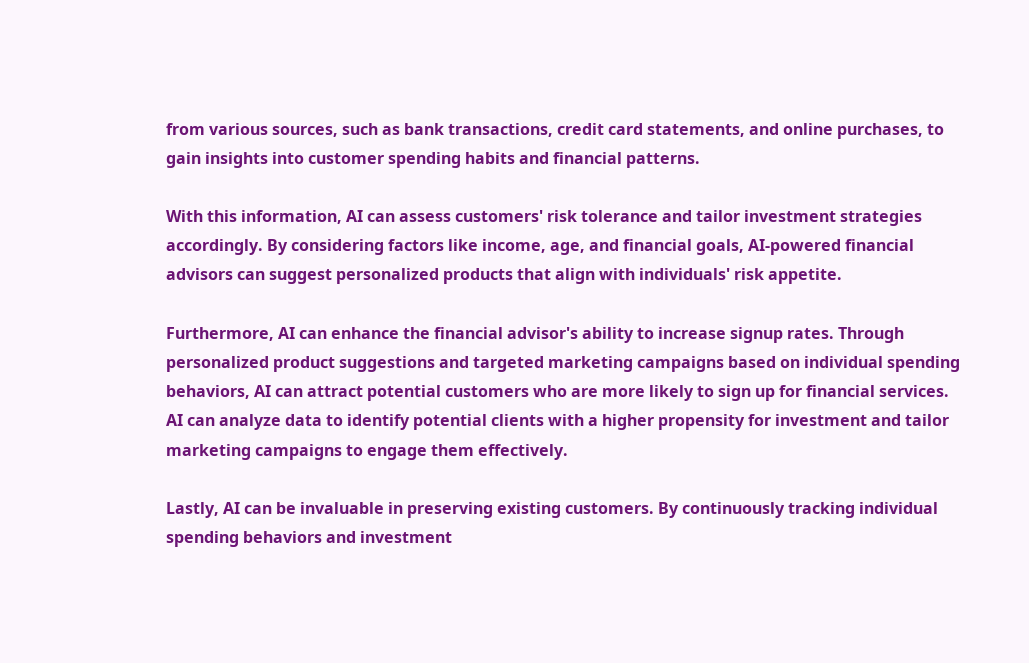from various sources, such as bank transactions, credit card statements, and online purchases, to gain insights into customer spending habits and financial patterns.

With this information, AI can assess customers' risk tolerance and tailor investment strategies accordingly. By considering factors like income, age, and financial goals, AI-powered financial advisors can suggest personalized products that align with individuals' risk appetite.

Furthermore, AI can enhance the financial advisor's ability to increase signup rates. Through personalized product suggestions and targeted marketing campaigns based on individual spending behaviors, AI can attract potential customers who are more likely to sign up for financial services. AI can analyze data to identify potential clients with a higher propensity for investment and tailor marketing campaigns to engage them effectively.

Lastly, AI can be invaluable in preserving existing customers. By continuously tracking individual spending behaviors and investment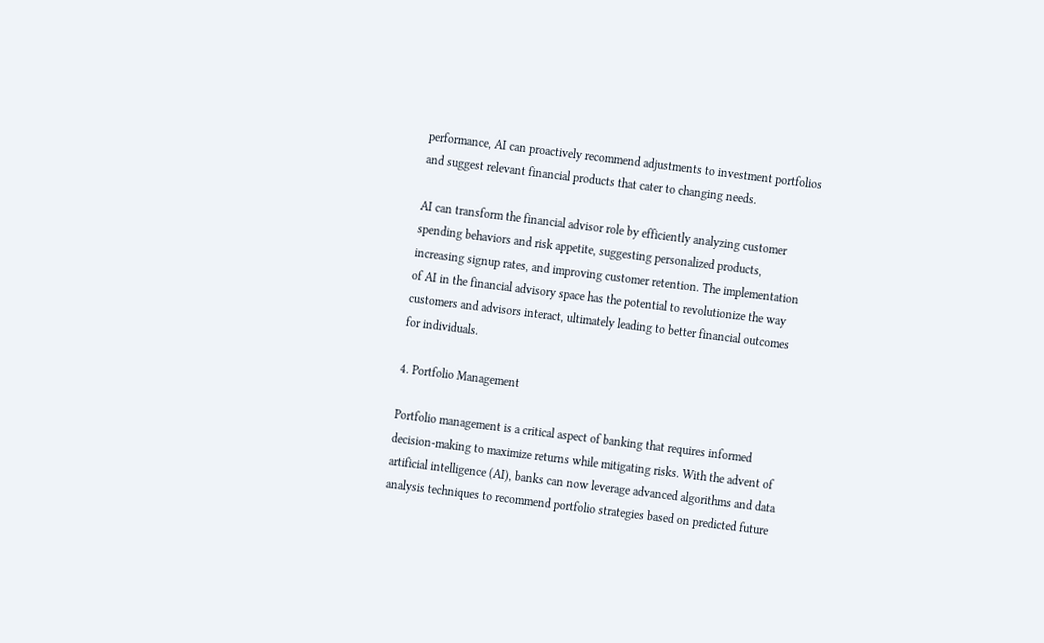performance, AI can proactively recommend adjustments to investment portfolios and suggest relevant financial products that cater to changing needs.

AI can transform the financial advisor role by efficiently analyzing customer spending behaviors and risk appetite, suggesting personalized products, increasing signup rates, and improving customer retention. The implementation of AI in the financial advisory space has the potential to revolutionize the way customers and advisors interact, ultimately leading to better financial outcomes for individuals.

4. Portfolio Management

Portfolio management is a critical aspect of banking that requires informed decision-making to maximize returns while mitigating risks. With the advent of artificial intelligence (AI), banks can now leverage advanced algorithms and data analysis techniques to recommend portfolio strategies based on predicted future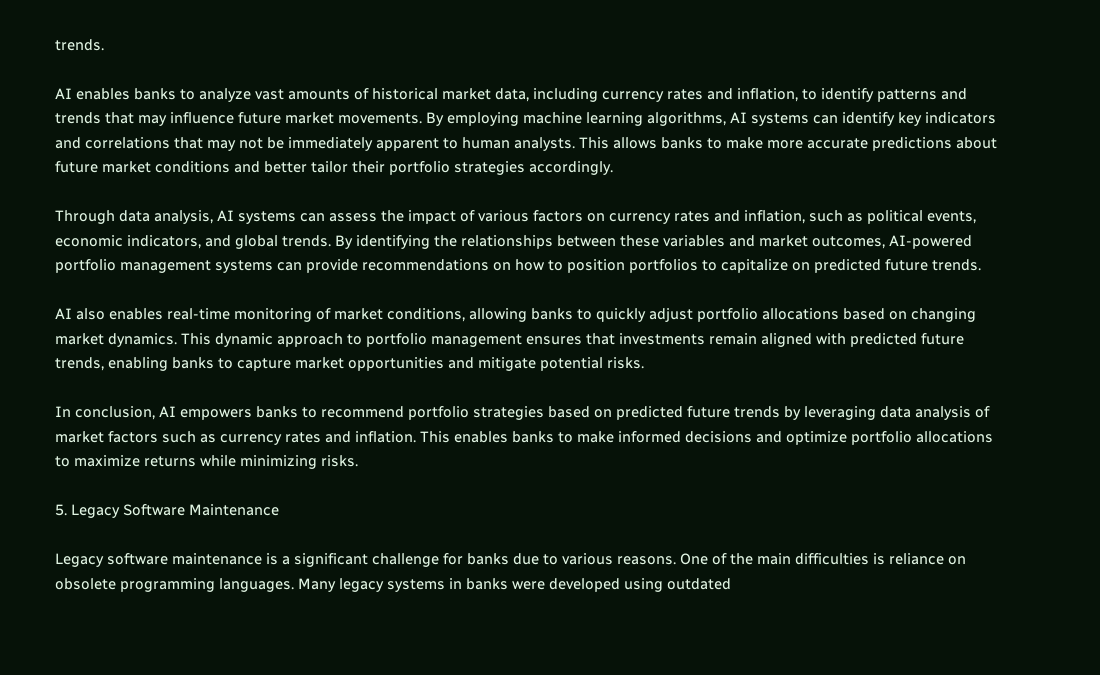trends.

AI enables banks to analyze vast amounts of historical market data, including currency rates and inflation, to identify patterns and trends that may influence future market movements. By employing machine learning algorithms, AI systems can identify key indicators and correlations that may not be immediately apparent to human analysts. This allows banks to make more accurate predictions about future market conditions and better tailor their portfolio strategies accordingly.

Through data analysis, AI systems can assess the impact of various factors on currency rates and inflation, such as political events, economic indicators, and global trends. By identifying the relationships between these variables and market outcomes, AI-powered portfolio management systems can provide recommendations on how to position portfolios to capitalize on predicted future trends.

AI also enables real-time monitoring of market conditions, allowing banks to quickly adjust portfolio allocations based on changing market dynamics. This dynamic approach to portfolio management ensures that investments remain aligned with predicted future trends, enabling banks to capture market opportunities and mitigate potential risks.

In conclusion, AI empowers banks to recommend portfolio strategies based on predicted future trends by leveraging data analysis of market factors such as currency rates and inflation. This enables banks to make informed decisions and optimize portfolio allocations to maximize returns while minimizing risks.

5. Legacy Software Maintenance

Legacy software maintenance is a significant challenge for banks due to various reasons. One of the main difficulties is reliance on obsolete programming languages. Many legacy systems in banks were developed using outdated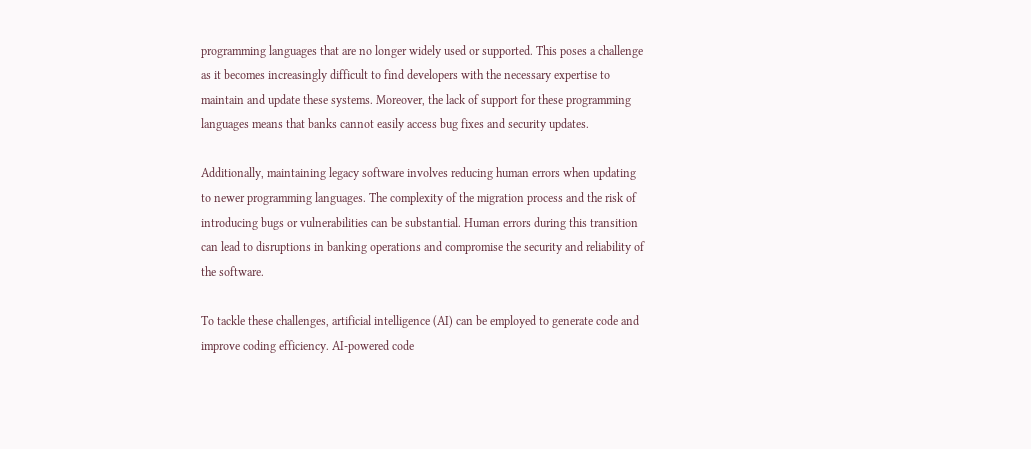programming languages that are no longer widely used or supported. This poses a challenge as it becomes increasingly difficult to find developers with the necessary expertise to maintain and update these systems. Moreover, the lack of support for these programming languages means that banks cannot easily access bug fixes and security updates.

Additionally, maintaining legacy software involves reducing human errors when updating to newer programming languages. The complexity of the migration process and the risk of introducing bugs or vulnerabilities can be substantial. Human errors during this transition can lead to disruptions in banking operations and compromise the security and reliability of the software.

To tackle these challenges, artificial intelligence (AI) can be employed to generate code and improve coding efficiency. AI-powered code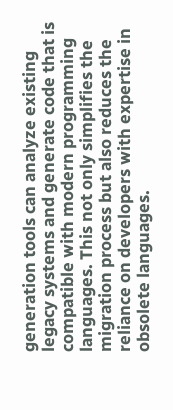generation tools can analyze existing legacy systems and generate code that is compatible with modern programming languages. This not only simplifies the migration process but also reduces the reliance on developers with expertise in obsolete languages.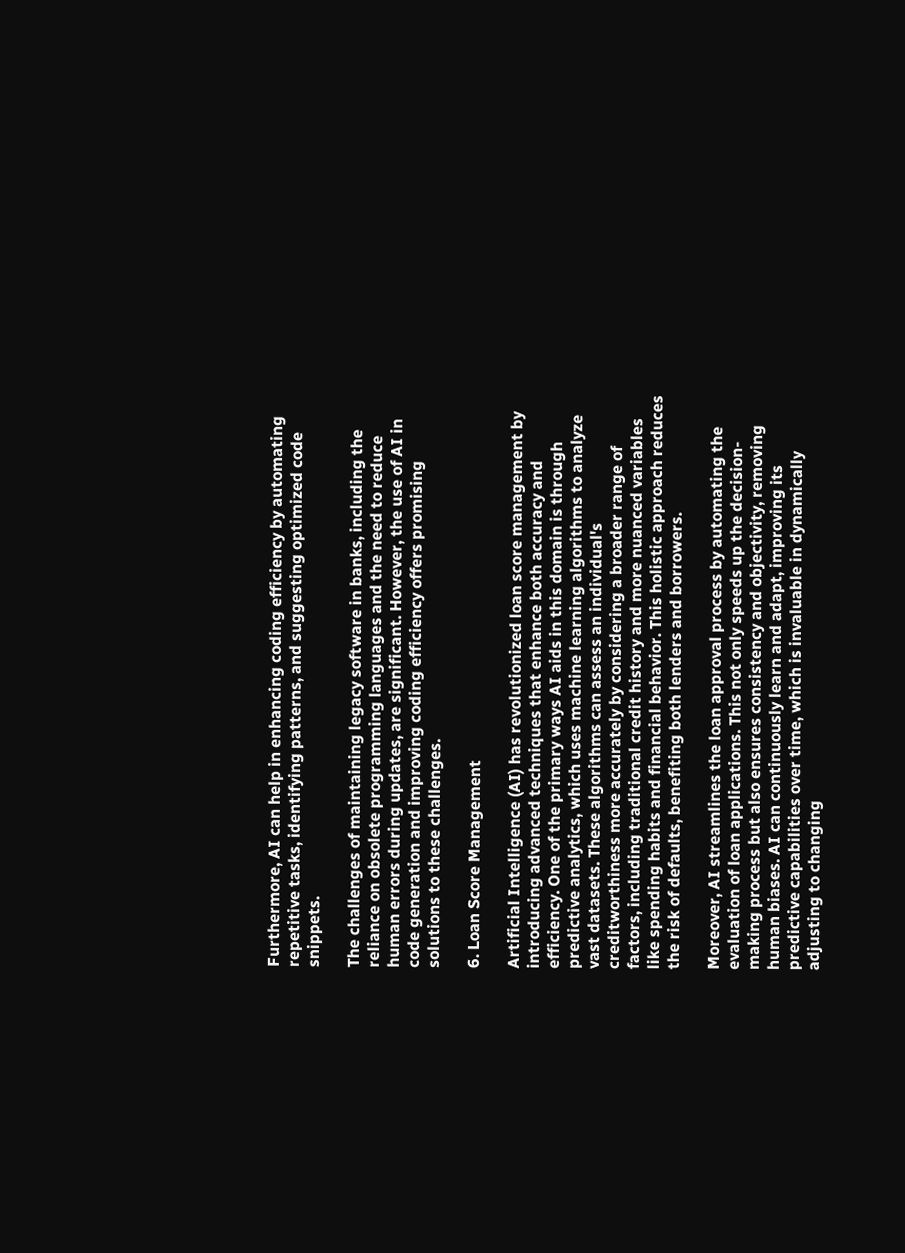Furthermore, AI can help in enhancing coding efficiency by automating repetitive tasks, identifying patterns, and suggesting optimized code snippets.

The challenges of maintaining legacy software in banks, including the reliance on obsolete programming languages and the need to reduce human errors during updates, are significant. However, the use of AI in code generation and improving coding efficiency offers promising solutions to these challenges.

6. Loan Score Management

Artificial Intelligence (AI) has revolutionized loan score management by introducing advanced techniques that enhance both accuracy and efficiency. One of the primary ways AI aids in this domain is through predictive analytics, which uses machine learning algorithms to analyze vast datasets. These algorithms can assess an individual's creditworthiness more accurately by considering a broader range of factors, including traditional credit history and more nuanced variables like spending habits and financial behavior. This holistic approach reduces the risk of defaults, benefiting both lenders and borrowers.

Moreover, AI streamlines the loan approval process by automating the evaluation of loan applications. This not only speeds up the decision-making process but also ensures consistency and objectivity, removing human biases. AI can continuously learn and adapt, improving its predictive capabilities over time, which is invaluable in dynamically adjusting to changing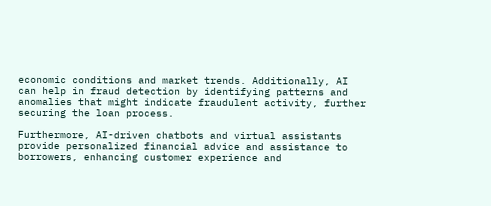economic conditions and market trends. Additionally, AI can help in fraud detection by identifying patterns and anomalies that might indicate fraudulent activity, further securing the loan process.

Furthermore, AI-driven chatbots and virtual assistants provide personalized financial advice and assistance to borrowers, enhancing customer experience and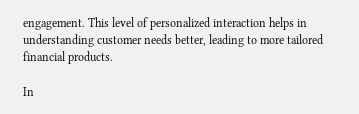engagement. This level of personalized interaction helps in understanding customer needs better, leading to more tailored financial products.

In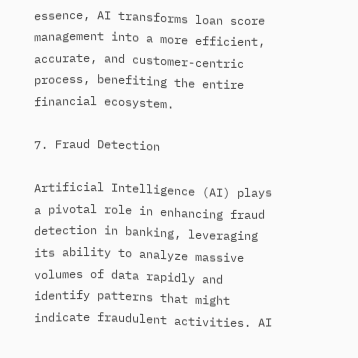essence, AI transforms loan score management into a more efficient, accurate, and customer-centric process, benefiting the entire financial ecosystem.

7. Fraud Detection

Artificial Intelligence (AI) plays a pivotal role in enhancing fraud detection in banking, leveraging its ability to analyze massive volumes of data rapidly and identify patterns that might indicate fraudulent activities. AI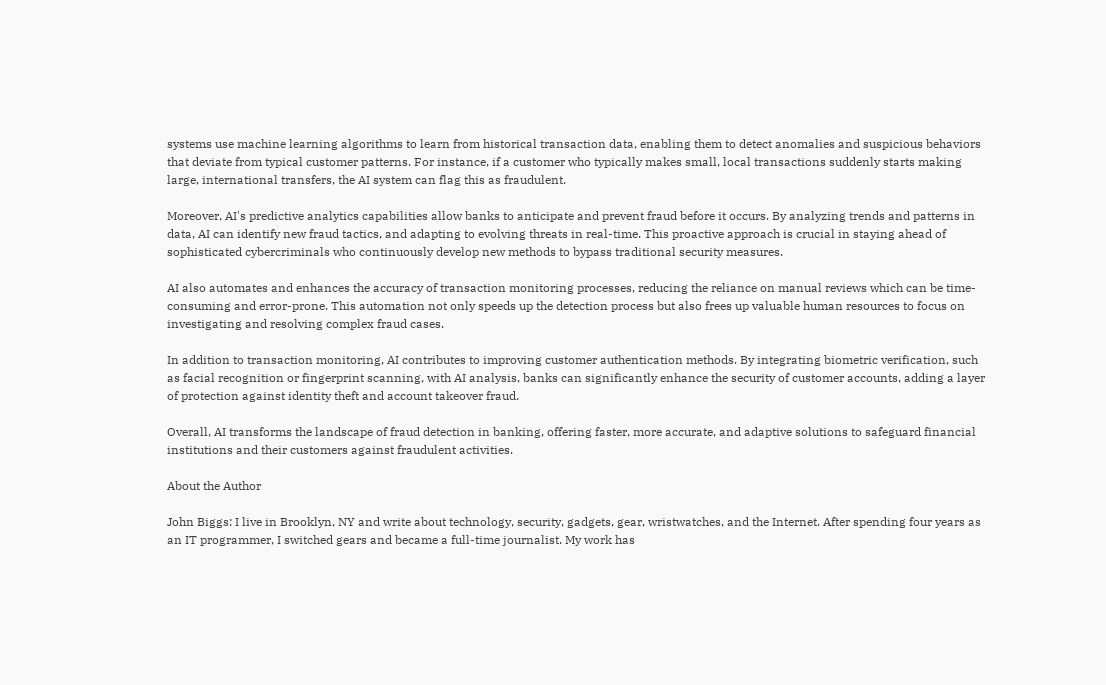systems use machine learning algorithms to learn from historical transaction data, enabling them to detect anomalies and suspicious behaviors that deviate from typical customer patterns. For instance, if a customer who typically makes small, local transactions suddenly starts making large, international transfers, the AI system can flag this as fraudulent.

Moreover, AI's predictive analytics capabilities allow banks to anticipate and prevent fraud before it occurs. By analyzing trends and patterns in data, AI can identify new fraud tactics, and adapting to evolving threats in real-time. This proactive approach is crucial in staying ahead of sophisticated cybercriminals who continuously develop new methods to bypass traditional security measures.

AI also automates and enhances the accuracy of transaction monitoring processes, reducing the reliance on manual reviews which can be time-consuming and error-prone. This automation not only speeds up the detection process but also frees up valuable human resources to focus on investigating and resolving complex fraud cases.

In addition to transaction monitoring, AI contributes to improving customer authentication methods. By integrating biometric verification, such as facial recognition or fingerprint scanning, with AI analysis, banks can significantly enhance the security of customer accounts, adding a layer of protection against identity theft and account takeover fraud.

Overall, AI transforms the landscape of fraud detection in banking, offering faster, more accurate, and adaptive solutions to safeguard financial institutions and their customers against fraudulent activities.

About the Author

John Biggs: I live in Brooklyn, NY and write about technology, security, gadgets, gear, wristwatches, and the Internet. After spending four years as an IT programmer, I switched gears and became a full-time journalist. My work has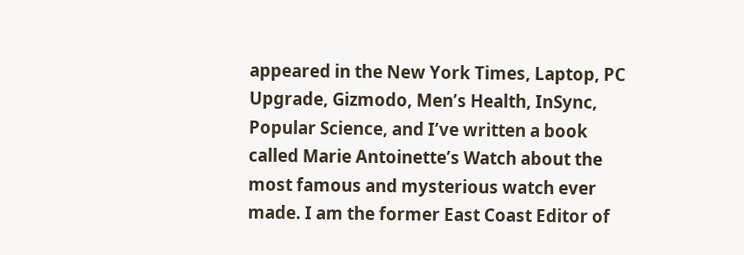appeared in the New York Times, Laptop, PC Upgrade, Gizmodo, Men’s Health, InSync, Popular Science, and I’ve written a book called Marie Antoinette’s Watch about the most famous and mysterious watch ever made. I am the former East Coast Editor of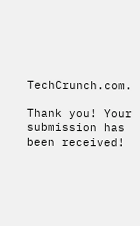TechCrunch.com.

Thank you! Your submission has been received!